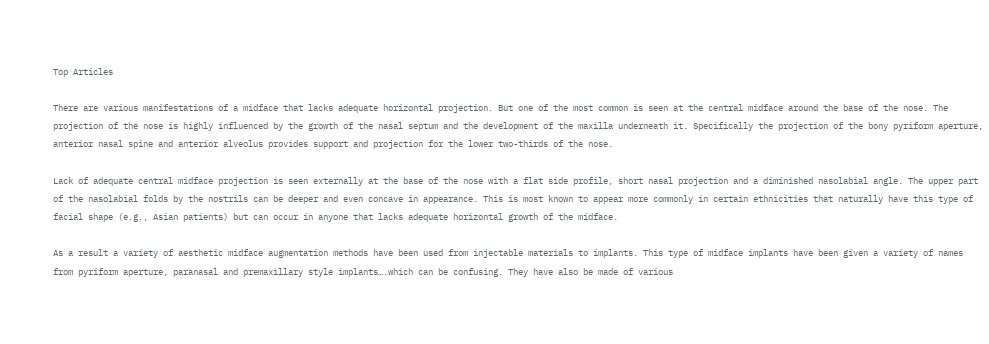Top Articles

There are various manifestations of a midface that lacks adequate horizontal projection. But one of the most common is seen at the central midface around the base of the nose. The projection of the nose is highly influenced by the growth of the nasal septum and the development of the maxilla underneath it. Specifically the projection of the bony pyriform aperture, anterior nasal spine and anterior alveolus provides support and projection for the lower two-thirds of the nose.

Lack of adequate central midface projection is seen externally at the base of the nose with a flat side profile, short nasal projection and a diminished nasolabial angle. The upper part of the nasolabial folds by the nostrils can be deeper and even concave in appearance. This is most known to appear more commonly in certain ethnicities that naturally have this type of facial shape (e.g., Asian patients) but can occur in anyone that lacks adequate horizontal growth of the midface.

As a result a variety of aesthetic midface augmentation methods have been used from injectable materials to implants. This type of midface implants have been given a variety of names from pyriform aperture, paranasal and premaxillary style implants….which can be confusing. They have also be made of various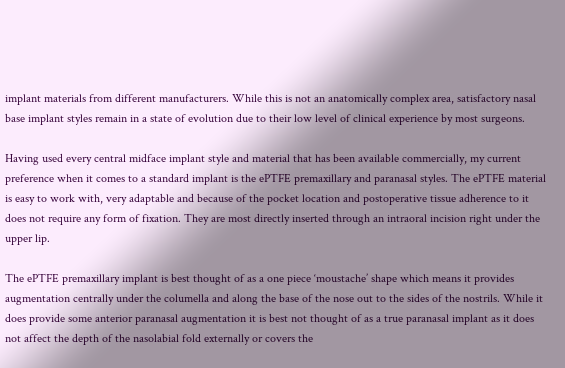implant materials from different manufacturers. While this is not an anatomically complex area, satisfactory nasal base implant styles remain in a state of evolution due to their low level of clinical experience by most surgeons.

Having used every central midface implant style and material that has been available commercially, my current preference when it comes to a standard implant is the ePTFE premaxillary and paranasal styles. The ePTFE material is easy to work with, very adaptable and because of the pocket location and postoperative tissue adherence to it does not require any form of fixation. They are most directly inserted through an intraoral incision right under the upper lip.

The ePTFE premaxillary implant is best thought of as a one piece ‘moustache’ shape which means it provides augmentation centrally under the columella and along the base of the nose out to the sides of the nostrils. While it does provide some anterior paranasal augmentation it is best not thought of as a true paranasal implant as it does not affect the depth of the nasolabial fold externally or covers the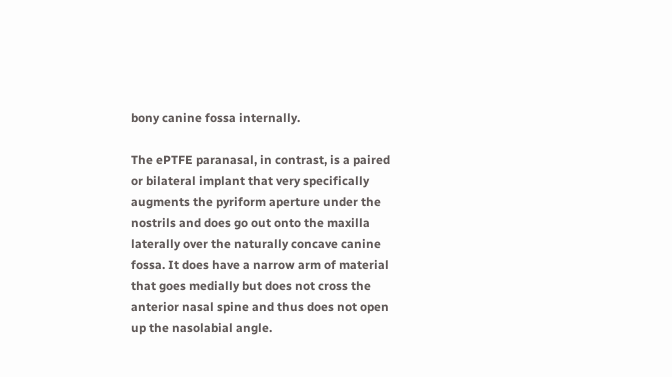bony canine fossa internally.

The ePTFE paranasal, in contrast, is a paired or bilateral implant that very specifically augments the pyriform aperture under the nostrils and does go out onto the maxilla laterally over the naturally concave canine fossa. It does have a narrow arm of material that goes medially but does not cross the anterior nasal spine and thus does not open up the nasolabial angle.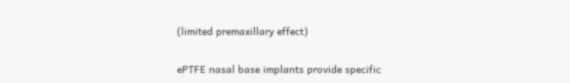(limited premaxillary effect)

ePTFE nasal base implants provide specific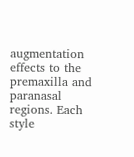augmentation effects to the premaxilla and paranasal regions. Each style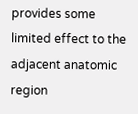provides some limited effect to the adjacent anatomic region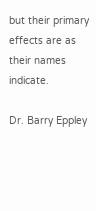but their primary effects are as their names indicate.

Dr. Barry Eppley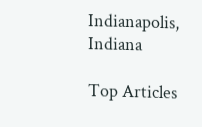Indianapolis, Indiana

Top Articles